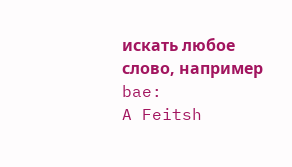искать любое слово, например bae:
A Feitsh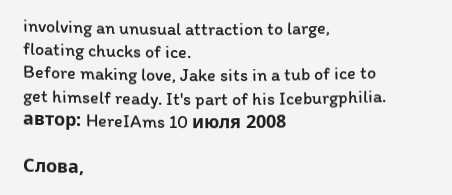involving an unusual attraction to large, floating chucks of ice.
Before making love, Jake sits in a tub of ice to get himself ready. It's part of his Iceburgphilia.
автор: HereIAms 10 июля 2008

Слова,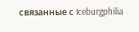связанные с Iceburgphilia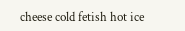cheese cold fetish hot ice